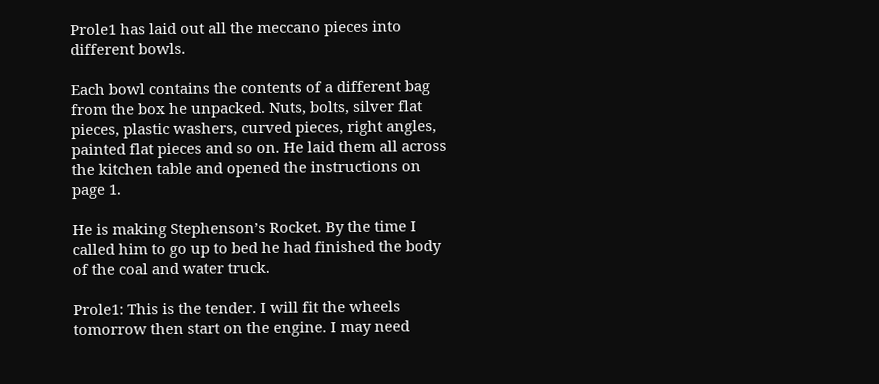Prole1 has laid out all the meccano pieces into different bowls.

Each bowl contains the contents of a different bag from the box he unpacked. Nuts, bolts, silver flat pieces, plastic washers, curved pieces, right angles, painted flat pieces and so on. He laid them all across the kitchen table and opened the instructions on page 1.

He is making Stephenson’s Rocket. By the time I called him to go up to bed he had finished the body of the coal and water truck.

Prole1: This is the tender. I will fit the wheels tomorrow then start on the engine. I may need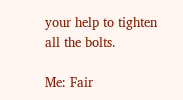your help to tighten all the bolts.

Me: Fair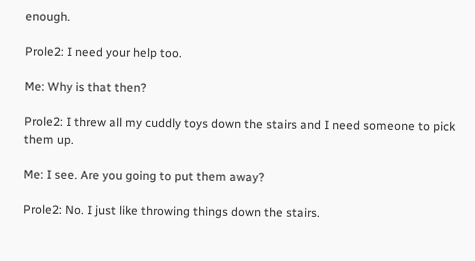enough.

Prole2: I need your help too.

Me: Why is that then?

Prole2: I threw all my cuddly toys down the stairs and I need someone to pick them up.

Me: I see. Are you going to put them away?

Prole2: No. I just like throwing things down the stairs.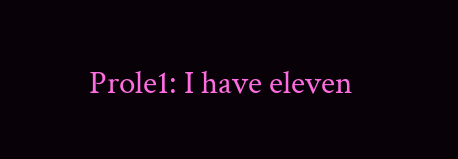Prole1: I have eleven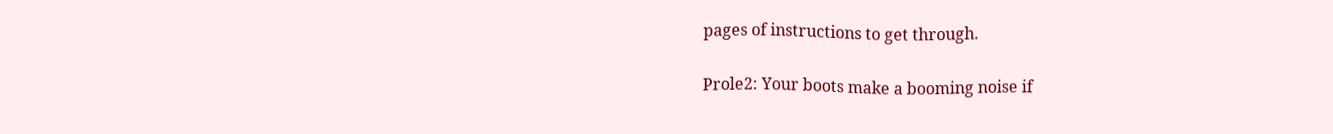pages of instructions to get through.

Prole2: Your boots make a booming noise if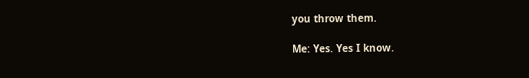you throw them.

Me: Yes. Yes I know.